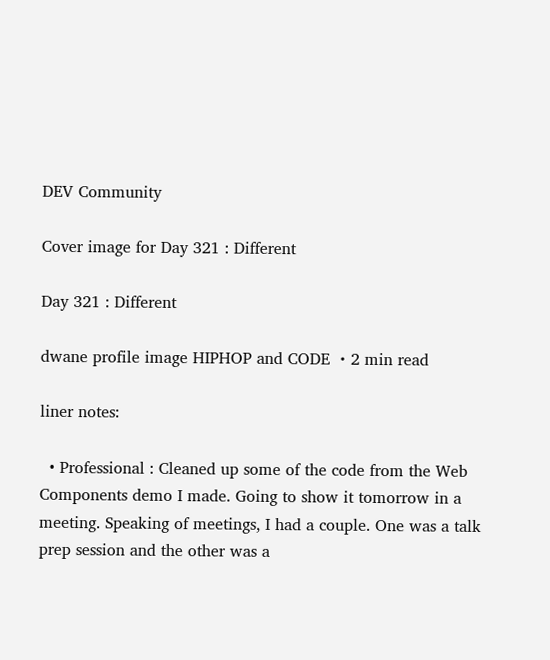DEV Community

Cover image for Day 321 : Different

Day 321 : Different

dwane profile image HIPHOP and CODE ・2 min read

liner notes:

  • Professional : Cleaned up some of the code from the Web Components demo I made. Going to show it tomorrow in a meeting. Speaking of meetings, I had a couple. One was a talk prep session and the other was a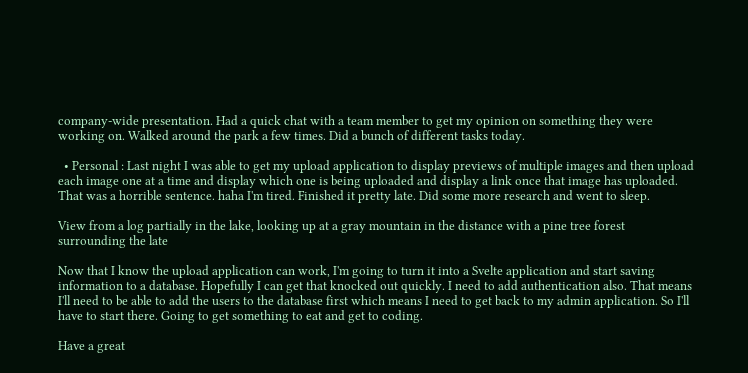company-wide presentation. Had a quick chat with a team member to get my opinion on something they were working on. Walked around the park a few times. Did a bunch of different tasks today.

  • Personal : Last night I was able to get my upload application to display previews of multiple images and then upload each image one at a time and display which one is being uploaded and display a link once that image has uploaded. That was a horrible sentence. haha I'm tired. Finished it pretty late. Did some more research and went to sleep.

View from a log partially in the lake, looking up at a gray mountain in the distance with a pine tree forest surrounding the late

Now that I know the upload application can work, I'm going to turn it into a Svelte application and start saving information to a database. Hopefully I can get that knocked out quickly. I need to add authentication also. That means I'll need to be able to add the users to the database first which means I need to get back to my admin application. So I'll have to start there. Going to get something to eat and get to coding.

Have a great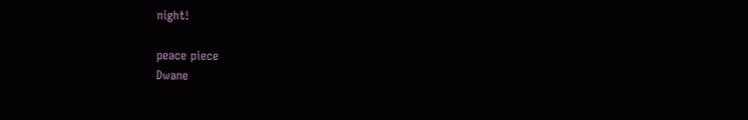night!

peace piece
Dwane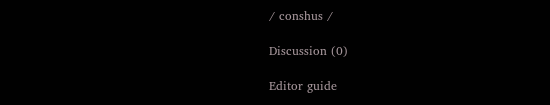/ conshus /

Discussion (0)

Editor guide